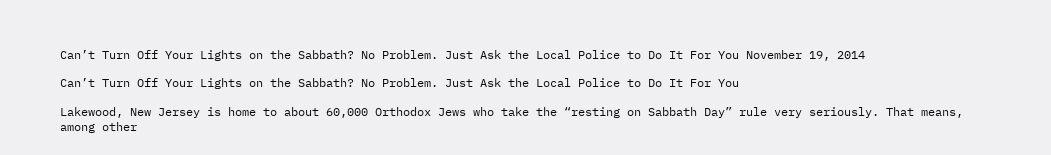Can’t Turn Off Your Lights on the Sabbath? No Problem. Just Ask the Local Police to Do It For You November 19, 2014

Can’t Turn Off Your Lights on the Sabbath? No Problem. Just Ask the Local Police to Do It For You

Lakewood, New Jersey is home to about 60,000 Orthodox Jews who take the “resting on Sabbath Day” rule very seriously. That means, among other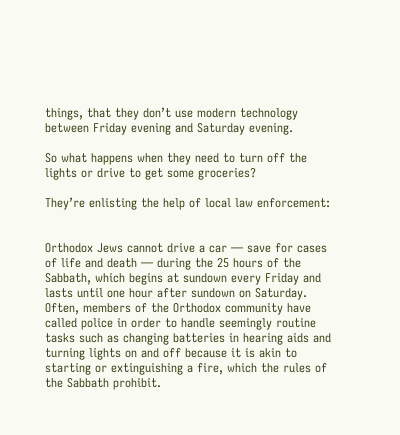things, that they don’t use modern technology between Friday evening and Saturday evening.

So what happens when they need to turn off the lights or drive to get some groceries?

They’re enlisting the help of local law enforcement:


Orthodox Jews cannot drive a car — save for cases of life and death — during the 25 hours of the Sabbath, which begins at sundown every Friday and lasts until one hour after sundown on Saturday. Often, members of the Orthodox community have called police in order to handle seemingly routine tasks such as changing batteries in hearing aids and turning lights on and off because it is akin to starting or extinguishing a fire, which the rules of the Sabbath prohibit.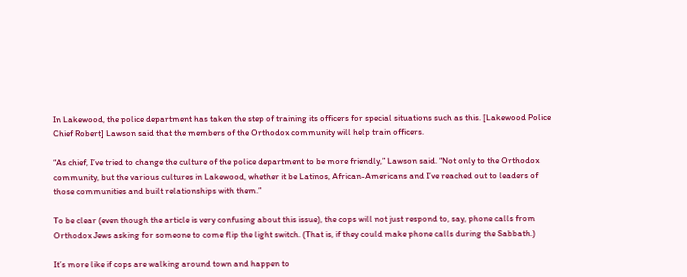In Lakewood, the police department has taken the step of training its officers for special situations such as this. [Lakewood Police Chief Robert] Lawson said that the members of the Orthodox community will help train officers.

“As chief, I’ve tried to change the culture of the police department to be more friendly,” Lawson said. “Not only to the Orthodox community, but the various cultures in Lakewood, whether it be Latinos, African-Americans and I’ve reached out to leaders of those communities and built relationships with them.”

To be clear (even though the article is very confusing about this issue), the cops will not just respond to, say, phone calls from Orthodox Jews asking for someone to come flip the light switch. (That is, if they could make phone calls during the Sabbath.)

It’s more like if cops are walking around town and happen to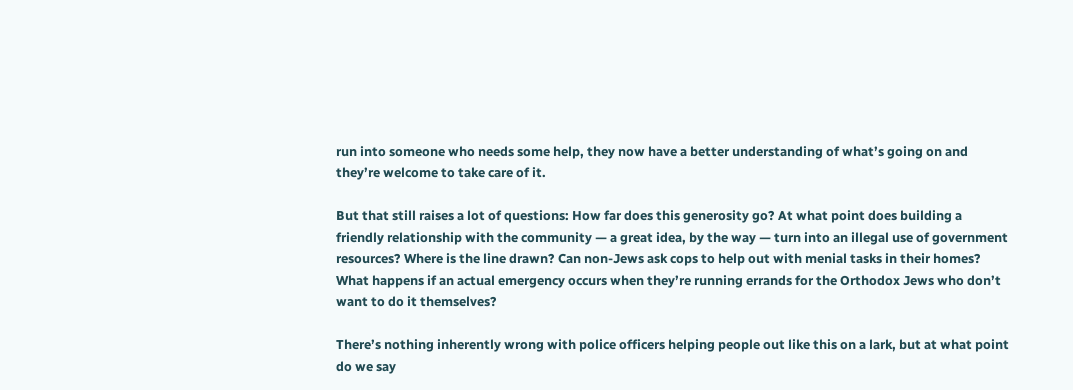run into someone who needs some help, they now have a better understanding of what’s going on and they’re welcome to take care of it.

But that still raises a lot of questions: How far does this generosity go? At what point does building a friendly relationship with the community — a great idea, by the way — turn into an illegal use of government resources? Where is the line drawn? Can non-Jews ask cops to help out with menial tasks in their homes? What happens if an actual emergency occurs when they’re running errands for the Orthodox Jews who don’t want to do it themselves?

There’s nothing inherently wrong with police officers helping people out like this on a lark, but at what point do we say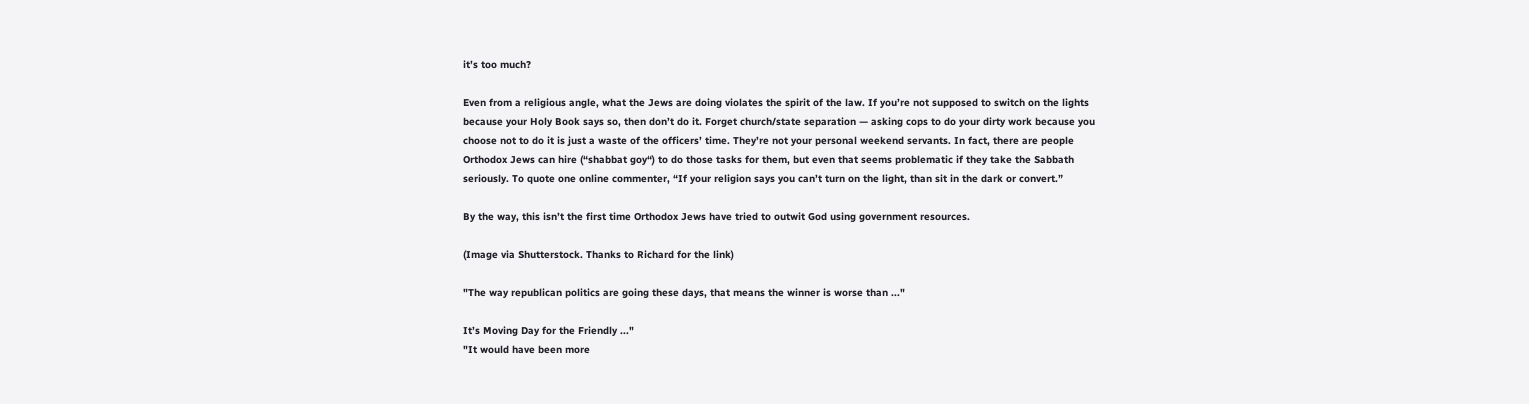it’s too much?

Even from a religious angle, what the Jews are doing violates the spirit of the law. If you’re not supposed to switch on the lights because your Holy Book says so, then don’t do it. Forget church/state separation — asking cops to do your dirty work because you choose not to do it is just a waste of the officers’ time. They’re not your personal weekend servants. In fact, there are people Orthodox Jews can hire (“shabbat goy“) to do those tasks for them, but even that seems problematic if they take the Sabbath seriously. To quote one online commenter, “If your religion says you can’t turn on the light, than sit in the dark or convert.”

By the way, this isn’t the first time Orthodox Jews have tried to outwit God using government resources.

(Image via Shutterstock. Thanks to Richard for the link)

"The way republican politics are going these days, that means the winner is worse than ..."

It’s Moving Day for the Friendly ..."
"It would have been more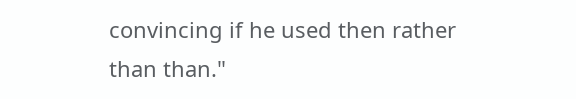convincing if he used then rather than than."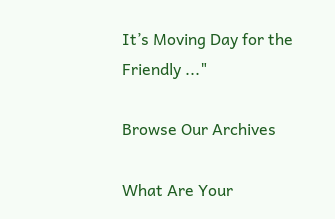It’s Moving Day for the Friendly ..."

Browse Our Archives

What Are Your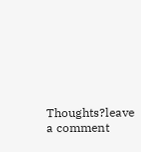Thoughts?leave a comment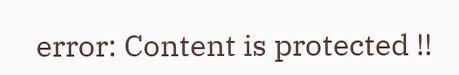error: Content is protected !!